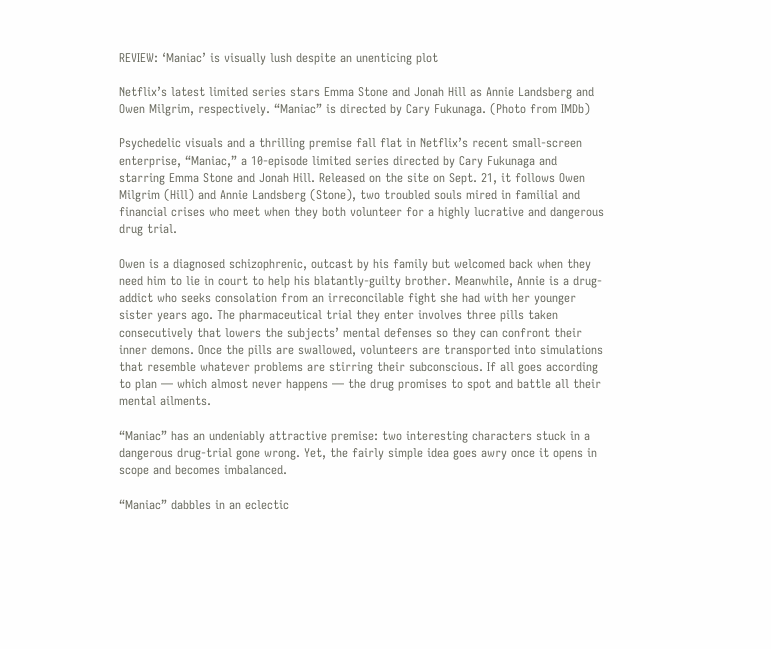REVIEW: ‘Maniac’ is visually lush despite an unenticing plot

Netflix’s latest limited series stars Emma Stone and Jonah Hill as Annie Landsberg and Owen Milgrim, respectively. “Maniac” is directed by Cary Fukunaga. (Photo from IMDb)

Psychedelic visuals and a thrilling premise fall flat in Netflix’s recent small-screen enterprise, “Maniac,” a 10-episode limited series directed by Cary Fukunaga and starring Emma Stone and Jonah Hill. Released on the site on Sept. 21, it follows Owen Milgrim (Hill) and Annie Landsberg (Stone), two troubled souls mired in familial and financial crises who meet when they both volunteer for a highly lucrative and dangerous drug trial.

Owen is a diagnosed schizophrenic, outcast by his family but welcomed back when they need him to lie in court to help his blatantly-guilty brother. Meanwhile, Annie is a drug-addict who seeks consolation from an irreconcilable fight she had with her younger sister years ago. The pharmaceutical trial they enter involves three pills taken consecutively that lowers the subjects’ mental defenses so they can confront their inner demons. Once the pills are swallowed, volunteers are transported into simulations that resemble whatever problems are stirring their subconscious. If all goes according to plan — which almost never happens — the drug promises to spot and battle all their mental ailments.

“Maniac” has an undeniably attractive premise: two interesting characters stuck in a dangerous drug-trial gone wrong. Yet, the fairly simple idea goes awry once it opens in scope and becomes imbalanced.

“Maniac” dabbles in an eclectic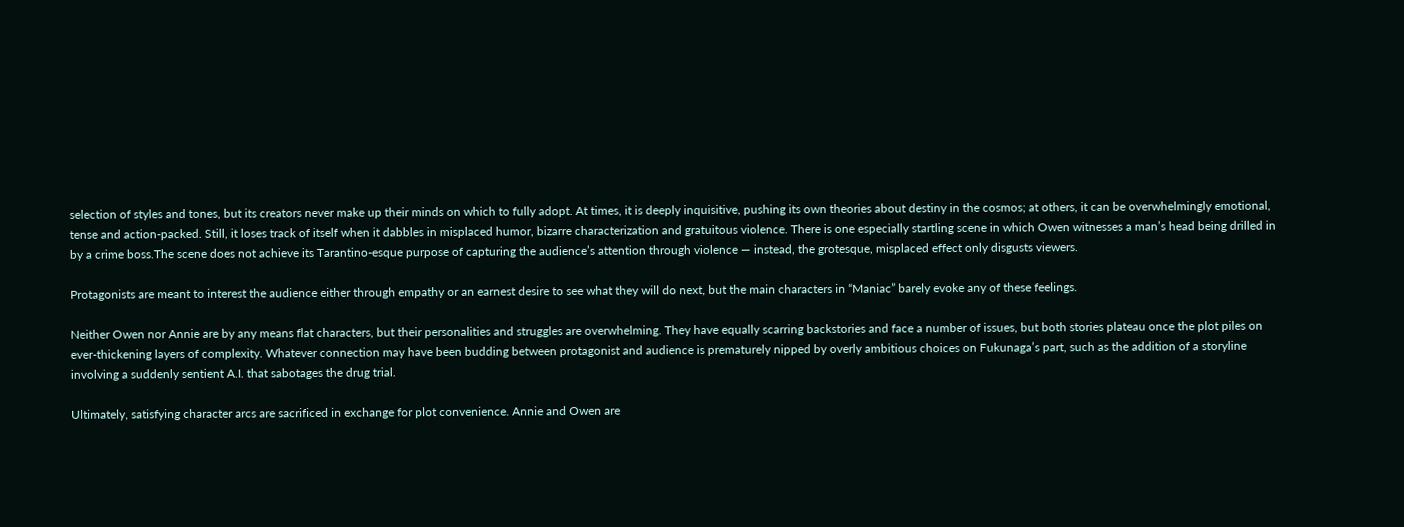selection of styles and tones, but its creators never make up their minds on which to fully adopt. At times, it is deeply inquisitive, pushing its own theories about destiny in the cosmos; at others, it can be overwhelmingly emotional, tense and action-packed. Still, it loses track of itself when it dabbles in misplaced humor, bizarre characterization and gratuitous violence. There is one especially startling scene in which Owen witnesses a man’s head being drilled in by a crime boss.The scene does not achieve its Tarantino-esque purpose of capturing the audience’s attention through violence — instead, the grotesque, misplaced effect only disgusts viewers.

Protagonists are meant to interest the audience either through empathy or an earnest desire to see what they will do next, but the main characters in “Maniac” barely evoke any of these feelings.

Neither Owen nor Annie are by any means flat characters, but their personalities and struggles are overwhelming. They have equally scarring backstories and face a number of issues, but both stories plateau once the plot piles on ever-thickening layers of complexity. Whatever connection may have been budding between protagonist and audience is prematurely nipped by overly ambitious choices on Fukunaga’s part, such as the addition of a storyline involving a suddenly sentient A.I. that sabotages the drug trial.

Ultimately, satisfying character arcs are sacrificed in exchange for plot convenience. Annie and Owen are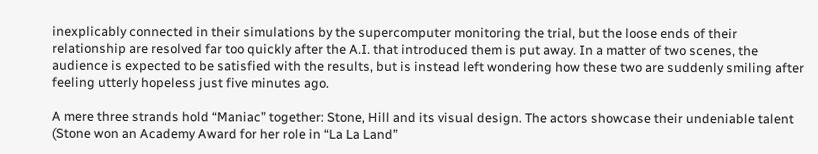inexplicably connected in their simulations by the supercomputer monitoring the trial, but the loose ends of their relationship are resolved far too quickly after the A.I. that introduced them is put away. In a matter of two scenes, the audience is expected to be satisfied with the results, but is instead left wondering how these two are suddenly smiling after feeling utterly hopeless just five minutes ago.

A mere three strands hold “Maniac” together: Stone, Hill and its visual design. The actors showcase their undeniable talent (Stone won an Academy Award for her role in “La La Land”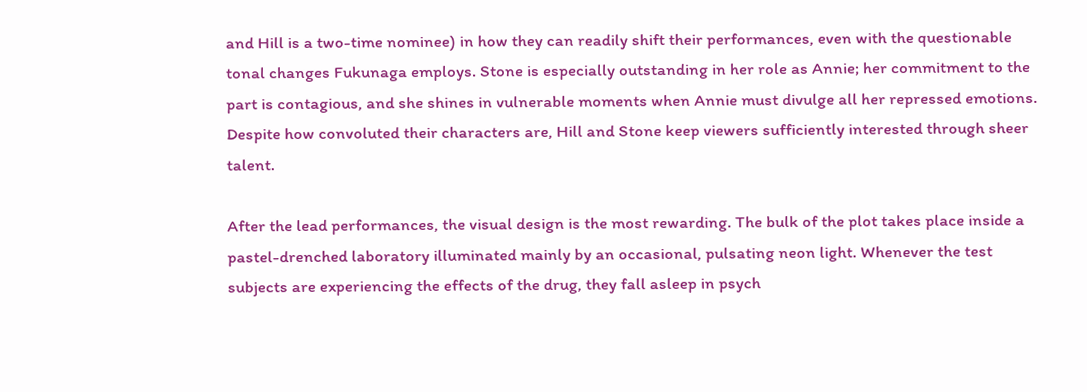and Hill is a two-time nominee) in how they can readily shift their performances, even with the questionable tonal changes Fukunaga employs. Stone is especially outstanding in her role as Annie; her commitment to the part is contagious, and she shines in vulnerable moments when Annie must divulge all her repressed emotions. Despite how convoluted their characters are, Hill and Stone keep viewers sufficiently interested through sheer talent.

After the lead performances, the visual design is the most rewarding. The bulk of the plot takes place inside a pastel-drenched laboratory illuminated mainly by an occasional, pulsating neon light. Whenever the test subjects are experiencing the effects of the drug, they fall asleep in psych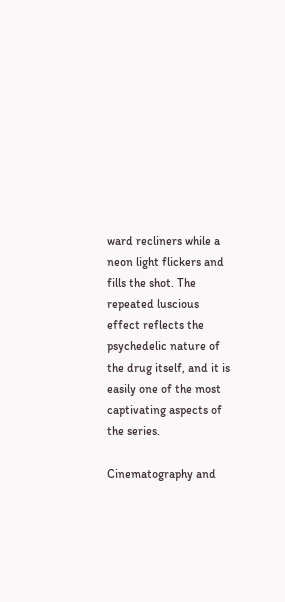ward recliners while a neon light flickers and fills the shot. The repeated luscious effect reflects the psychedelic nature of the drug itself, and it is easily one of the most captivating aspects of the series.

Cinematography and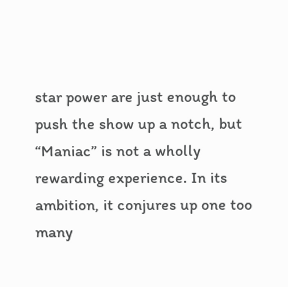star power are just enough to push the show up a notch, but “Maniac” is not a wholly rewarding experience. In its ambition, it conjures up one too many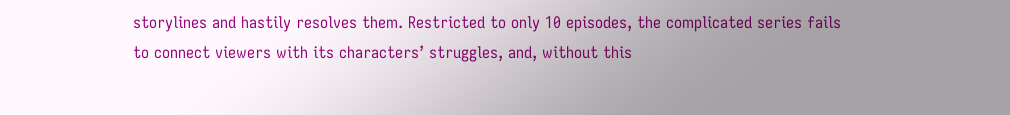storylines and hastily resolves them. Restricted to only 10 episodes, the complicated series fails to connect viewers with its characters’ struggles, and, without this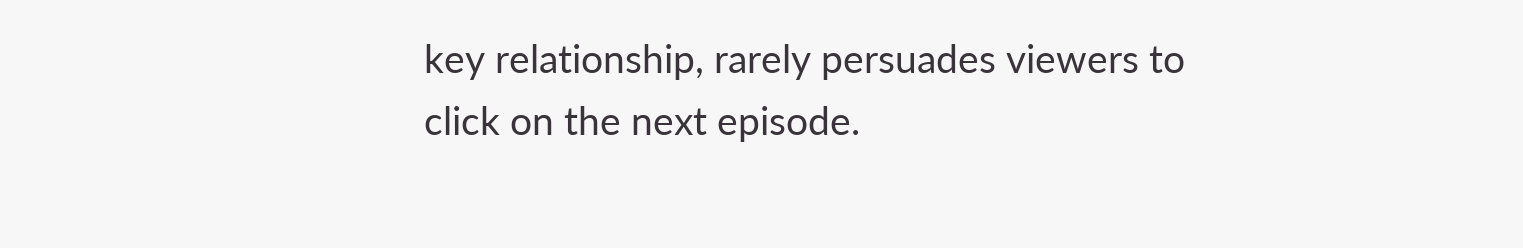key relationship, rarely persuades viewers to click on the next episode.